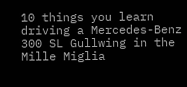10 things you learn driving a Mercedes-Benz 300 SL Gullwing in the Mille Miglia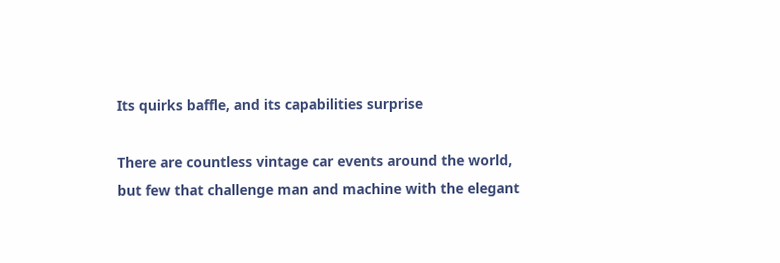Its quirks baffle, and its capabilities surprise

There are countless vintage car events around the world, but few that challenge man and machine with the elegant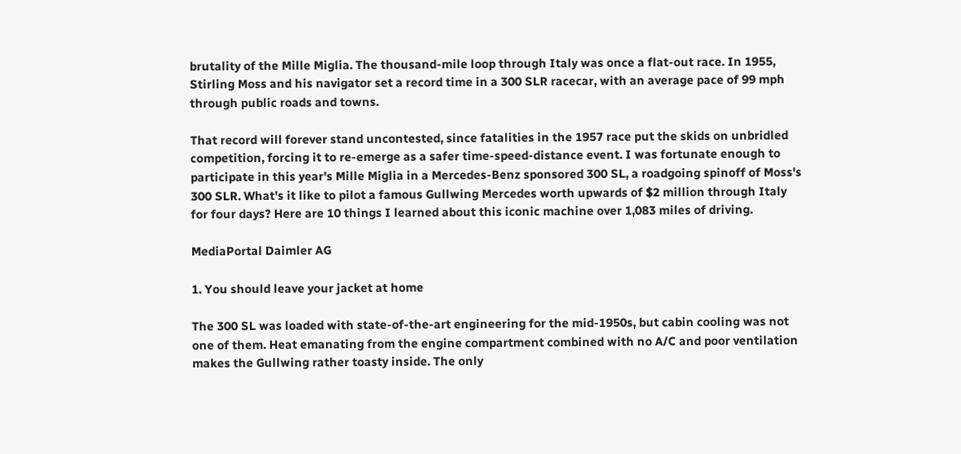brutality of the Mille Miglia. The thousand-mile loop through Italy was once a flat-out race. In 1955, Stirling Moss and his navigator set a record time in a 300 SLR racecar, with an average pace of 99 mph through public roads and towns.

That record will forever stand uncontested, since fatalities in the 1957 race put the skids on unbridled competition, forcing it to re-emerge as a safer time-speed-distance event. I was fortunate enough to participate in this year's Mille Miglia in a Mercedes-Benz sponsored 300 SL, a roadgoing spinoff of Moss's 300 SLR. What's it like to pilot a famous Gullwing Mercedes worth upwards of $2 million through Italy for four days? Here are 10 things I learned about this iconic machine over 1,083 miles of driving.

MediaPortal Daimler AG

1. You should leave your jacket at home

The 300 SL was loaded with state-of-the-art engineering for the mid-1950s, but cabin cooling was not one of them. Heat emanating from the engine compartment combined with no A/C and poor ventilation makes the Gullwing rather toasty inside. The only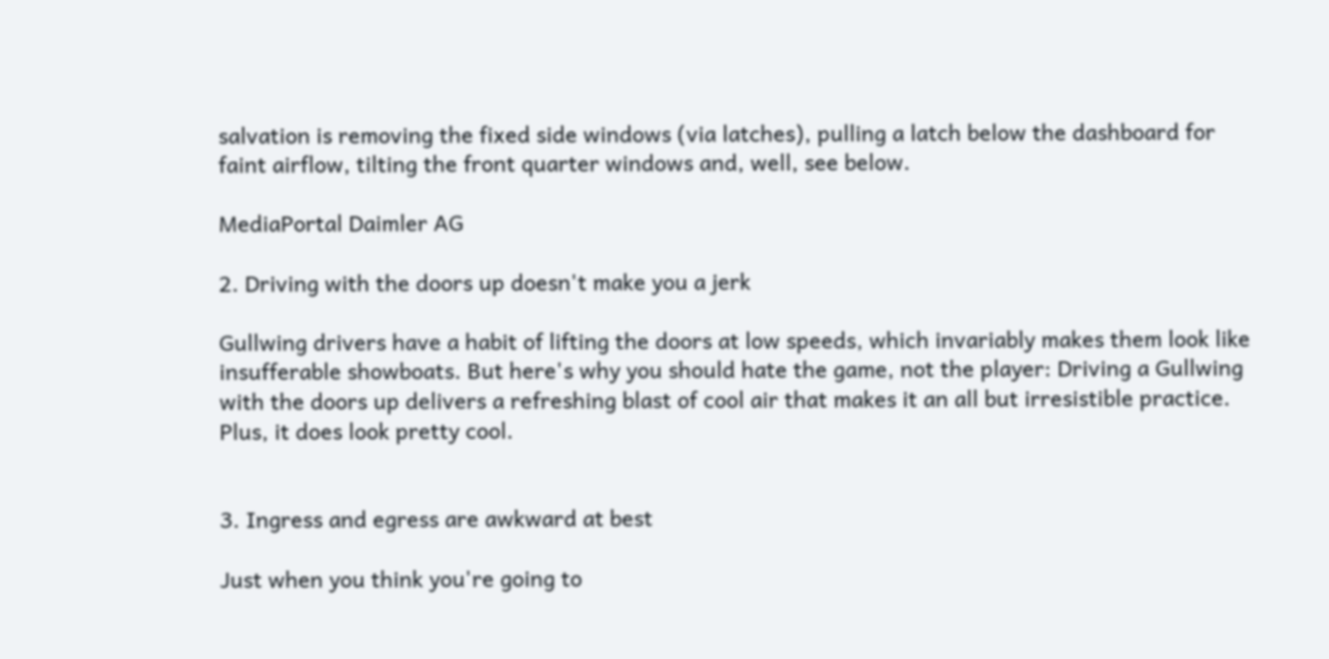salvation is removing the fixed side windows (via latches), pulling a latch below the dashboard for faint airflow, tilting the front quarter windows and, well, see below.

MediaPortal Daimler AG

2. Driving with the doors up doesn't make you a jerk

Gullwing drivers have a habit of lifting the doors at low speeds, which invariably makes them look like insufferable showboats. But here's why you should hate the game, not the player: Driving a Gullwing with the doors up delivers a refreshing blast of cool air that makes it an all but irresistible practice. Plus, it does look pretty cool.


3. Ingress and egress are awkward at best

Just when you think you're going to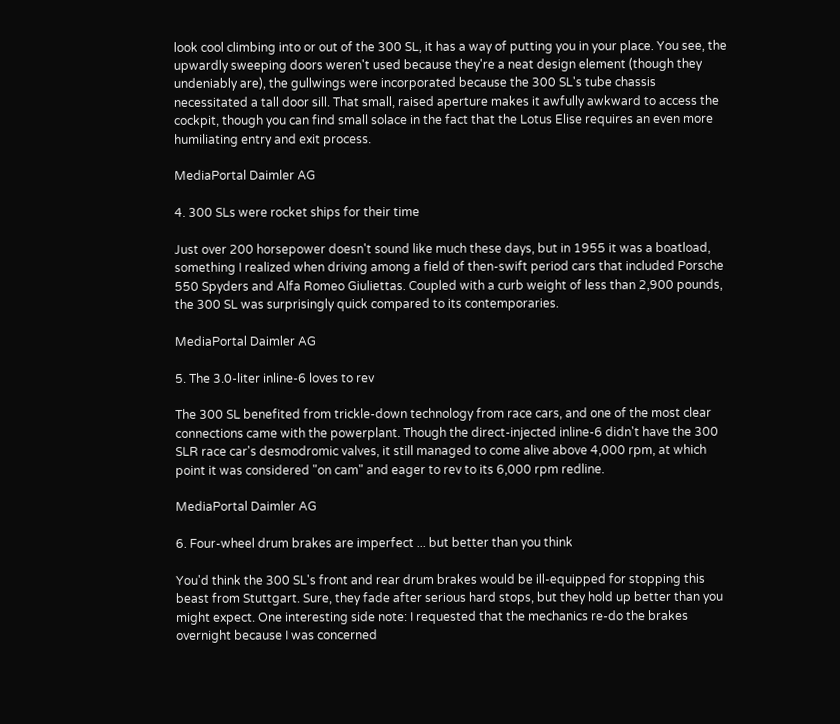look cool climbing into or out of the 300 SL, it has a way of putting you in your place. You see, the upwardly sweeping doors weren't used because they're a neat design element (though they undeniably are), the gullwings were incorporated because the 300 SL's tube chassis necessitated a tall door sill. That small, raised aperture makes it awfully awkward to access the cockpit, though you can find small solace in the fact that the Lotus Elise requires an even more humiliating entry and exit process.

MediaPortal Daimler AG

4. 300 SLs were rocket ships for their time

Just over 200 horsepower doesn't sound like much these days, but in 1955 it was a boatload, something I realized when driving among a field of then-swift period cars that included Porsche 550 Spyders and Alfa Romeo Giuliettas. Coupled with a curb weight of less than 2,900 pounds, the 300 SL was surprisingly quick compared to its contemporaries.

MediaPortal Daimler AG

5. The 3.0-liter inline-6 loves to rev

The 300 SL benefited from trickle-down technology from race cars, and one of the most clear connections came with the powerplant. Though the direct-injected inline-6 didn't have the 300 SLR race car's desmodromic valves, it still managed to come alive above 4,000 rpm, at which point it was considered "on cam" and eager to rev to its 6,000 rpm redline.

MediaPortal Daimler AG

6. Four-wheel drum brakes are imperfect ... but better than you think

You'd think the 300 SL's front and rear drum brakes would be ill-equipped for stopping this beast from Stuttgart. Sure, they fade after serious hard stops, but they hold up better than you might expect. One interesting side note: I requested that the mechanics re-do the brakes overnight because I was concerned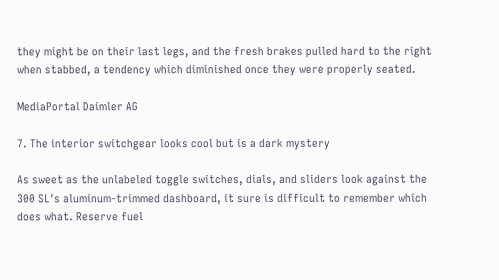they might be on their last legs, and the fresh brakes pulled hard to the right when stabbed, a tendency which diminished once they were properly seated.

MediaPortal Daimler AG

7. The interior switchgear looks cool but is a dark mystery

As sweet as the unlabeled toggle switches, dials, and sliders look against the 300 SL's aluminum-trimmed dashboard, it sure is difficult to remember which does what. Reserve fuel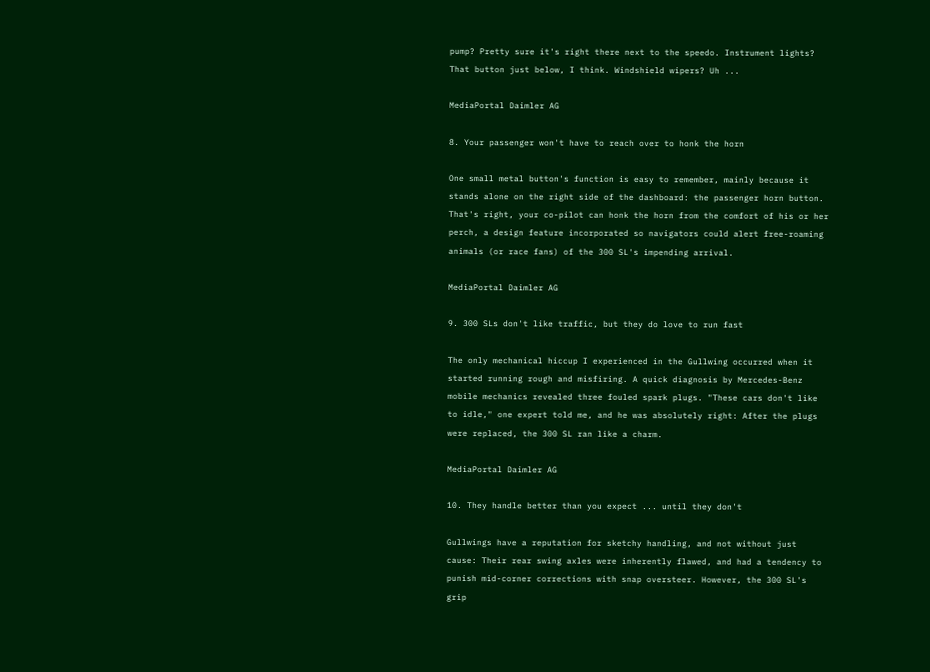pump? Pretty sure it's right there next to the speedo. Instrument lights? That button just below, I think. Windshield wipers? Uh ...

MediaPortal Daimler AG

8. Your passenger won't have to reach over to honk the horn

One small metal button's function is easy to remember, mainly because it stands alone on the right side of the dashboard: the passenger horn button. That's right, your co-pilot can honk the horn from the comfort of his or her perch, a design feature incorporated so navigators could alert free-roaming animals (or race fans) of the 300 SL's impending arrival.

MediaPortal Daimler AG

9. 300 SLs don't like traffic, but they do love to run fast

The only mechanical hiccup I experienced in the Gullwing occurred when it started running rough and misfiring. A quick diagnosis by Mercedes-Benz mobile mechanics revealed three fouled spark plugs. "These cars don't like to idle," one expert told me, and he was absolutely right: After the plugs were replaced, the 300 SL ran like a charm.

MediaPortal Daimler AG

10. They handle better than you expect ... until they don't

Gullwings have a reputation for sketchy handling, and not without just cause: Their rear swing axles were inherently flawed, and had a tendency to punish mid-corner corrections with snap oversteer. However, the 300 SL's grip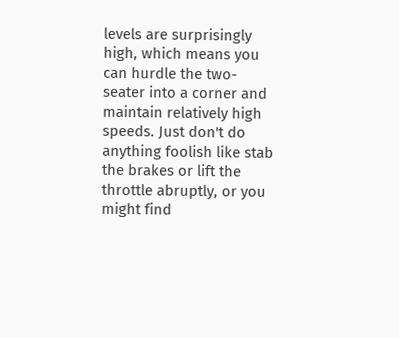levels are surprisingly high, which means you can hurdle the two-seater into a corner and maintain relatively high speeds. Just don't do anything foolish like stab the brakes or lift the throttle abruptly, or you might find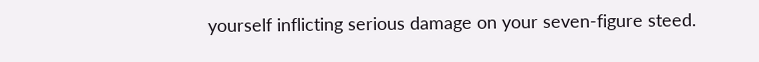yourself inflicting serious damage on your seven-figure steed.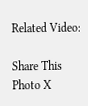Related Video:

Share This Photo X